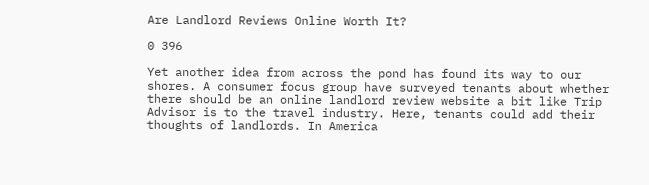Are Landlord Reviews Online Worth It?

0 396

Yet another idea from across the pond has found its way to our shores. A consumer focus group have surveyed tenants about whether there should be an online landlord review website a bit like Trip Advisor is to the travel industry. Here, tenants could add their thoughts of landlords. In America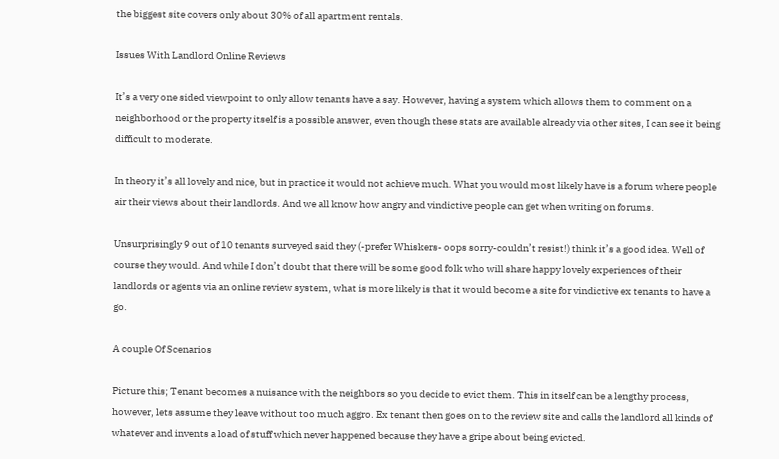the biggest site covers only about 30% of all apartment rentals.

Issues With Landlord Online Reviews

It’s a very one sided viewpoint to only allow tenants have a say. However, having a system which allows them to comment on a neighborhood or the property itself is a possible answer, even though these stats are available already via other sites, I can see it being difficult to moderate.

In theory it’s all lovely and nice, but in practice it would not achieve much. What you would most likely have is a forum where people air their views about their landlords. And we all know how angry and vindictive people can get when writing on forums.

Unsurprisingly 9 out of 10 tenants surveyed said they (-prefer Whiskers- oops sorry-couldn’t resist!) think it’s a good idea. Well of course they would. And while I don’t doubt that there will be some good folk who will share happy lovely experiences of their landlords or agents via an online review system, what is more likely is that it would become a site for vindictive ex tenants to have a go.

A couple Of Scenarios

Picture this; Tenant becomes a nuisance with the neighbors so you decide to evict them. This in itself can be a lengthy process, however, lets assume they leave without too much aggro. Ex tenant then goes on to the review site and calls the landlord all kinds of whatever and invents a load of stuff which never happened because they have a gripe about being evicted.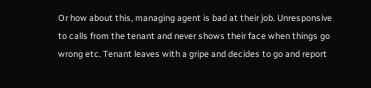Or how about this, managing agent is bad at their job. Unresponsive to calls from the tenant and never shows their face when things go wrong etc. Tenant leaves with a gripe and decides to go and report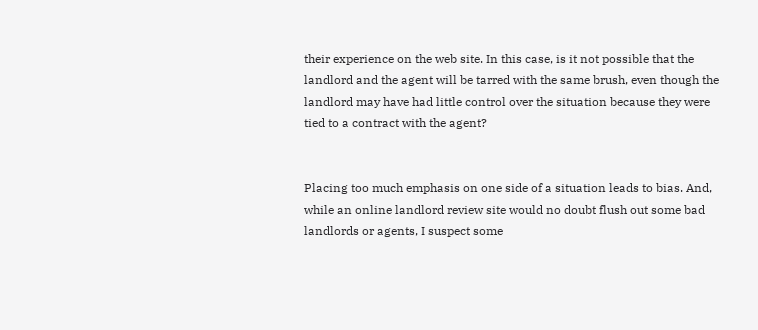their experience on the web site. In this case, is it not possible that the landlord and the agent will be tarred with the same brush, even though the landlord may have had little control over the situation because they were tied to a contract with the agent?


Placing too much emphasis on one side of a situation leads to bias. And, while an online landlord review site would no doubt flush out some bad landlords or agents, I suspect some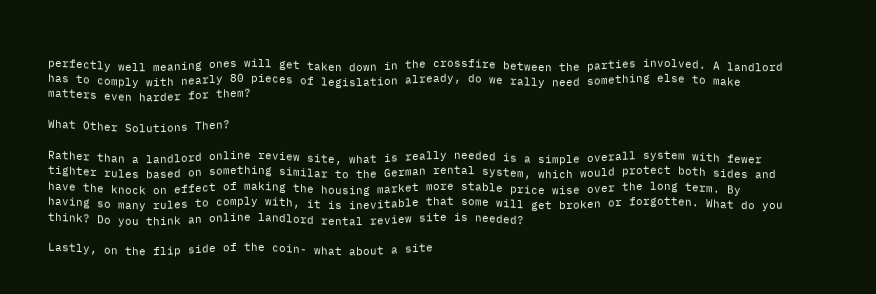perfectly well meaning ones will get taken down in the crossfire between the parties involved. A landlord has to comply with nearly 80 pieces of legislation already, do we rally need something else to make matters even harder for them?

What Other Solutions Then?

Rather than a landlord online review site, what is really needed is a simple overall system with fewer tighter rules based on something similar to the German rental system, which would protect both sides and have the knock on effect of making the housing market more stable price wise over the long term. By having so many rules to comply with, it is inevitable that some will get broken or forgotten. What do you think? Do you think an online landlord rental review site is needed?

Lastly, on the flip side of the coin- what about a site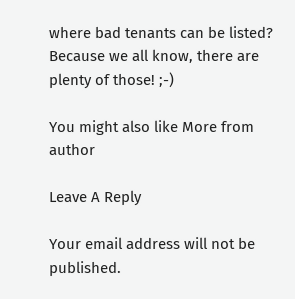where bad tenants can be listed? Because we all know, there are plenty of those! ;-)

You might also like More from author

Leave A Reply

Your email address will not be published.